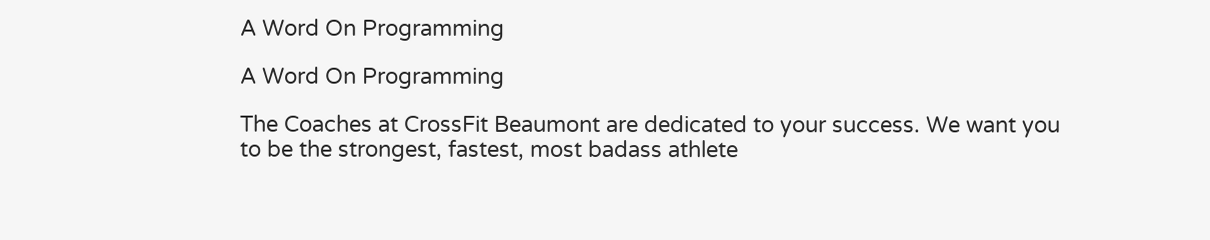A Word On Programming

A Word On Programming

The Coaches at CrossFit Beaumont are dedicated to your success. We want you to be the strongest, fastest, most badass athlete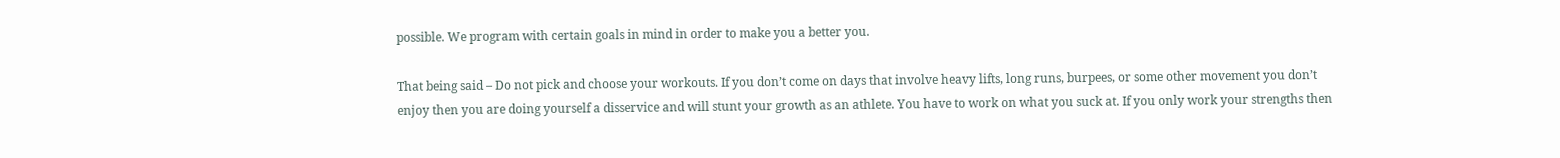possible. We program with certain goals in mind in order to make you a better you.

That being said – Do not pick and choose your workouts. If you don’t come on days that involve heavy lifts, long runs, burpees, or some other movement you don’t enjoy then you are doing yourself a disservice and will stunt your growth as an athlete. You have to work on what you suck at. If you only work your strengths then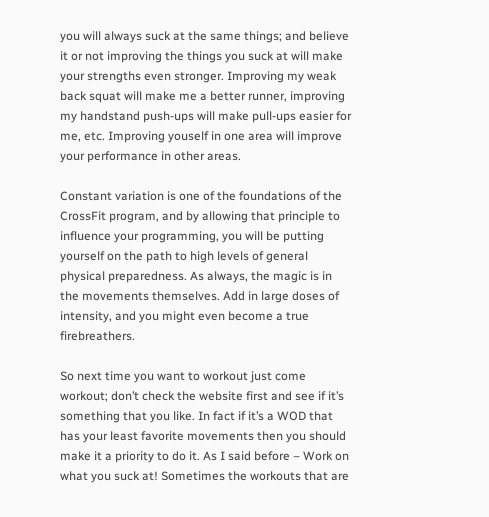you will always suck at the same things; and believe it or not improving the things you suck at will make your strengths even stronger. Improving my weak back squat will make me a better runner, improving my handstand push-ups will make pull-ups easier for me, etc. Improving youself in one area will improve your performance in other areas.

Constant variation is one of the foundations of the CrossFit program, and by allowing that principle to influence your programming, you will be putting yourself on the path to high levels of general physical preparedness. As always, the magic is in the movements themselves. Add in large doses of intensity, and you might even become a true firebreathers.

So next time you want to workout just come workout; don’t check the website first and see if it’s something that you like. In fact if it’s a WOD that has your least favorite movements then you should make it a priority to do it. As I said before – Work on what you suck at! Sometimes the workouts that are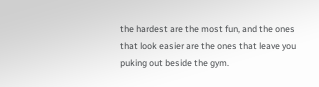the hardest are the most fun, and the ones that look easier are the ones that leave you puking out beside the gym.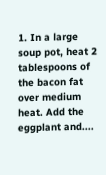1. In a large soup pot, heat 2 tablespoons of the bacon fat over medium heat. Add the eggplant and....